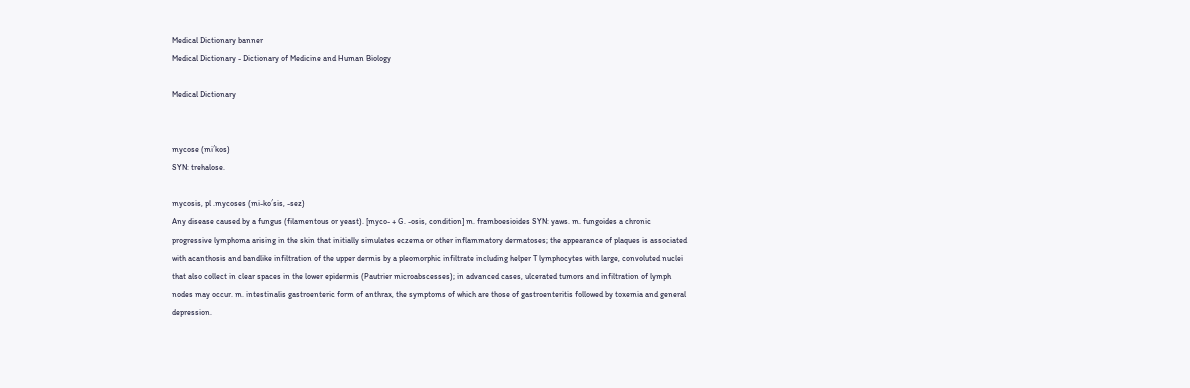Medical Dictionary banner
Medical Dictionary - Dictionary of Medicine and Human Biology

Medical Dictionary


mycose (mi′kos)
SYN: trehalose.

mycosis, pl .mycoses (mi-ko′sis, -sez)
Any disease caused by a fungus (filamentous or yeast). [myco- + G. -osis, condition] m. framboesioides SYN: yaws. m. fungoides a chronic progressive lymphoma arising in the skin that initially simulates eczema or other inflammatory dermatoses; the appearance of plaques is associated with acanthosis and bandlike infiltration of the upper dermis by a pleomorphic infiltrate including helper T lymphocytes with large, convoluted nuclei that also collect in clear spaces in the lower epidermis (Pautrier microabscesses); in advanced cases, ulcerated tumors and infiltration of lymph nodes may occur. m. intestinalis gastroenteric form of anthrax, the symptoms of which are those of gastroenteritis followed by toxemia and general depression.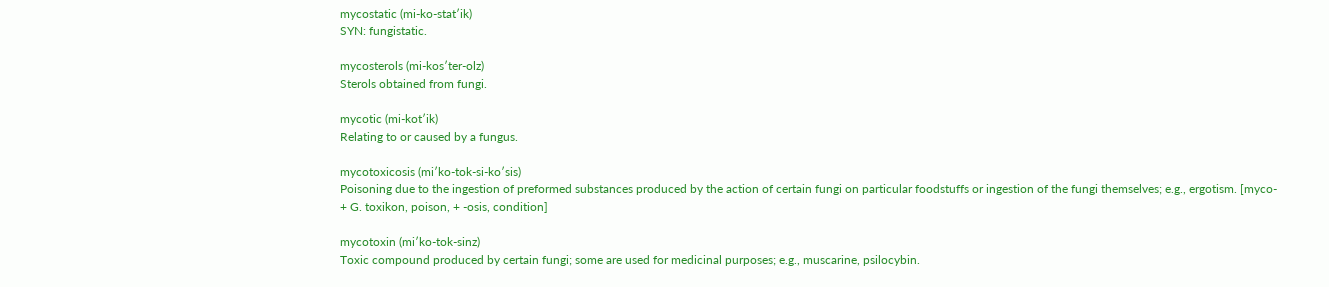mycostatic (mi-ko-stat′ik)
SYN: fungistatic.

mycosterols (mi-kos′ter-olz)
Sterols obtained from fungi.

mycotic (mi-kot′ik)
Relating to or caused by a fungus.

mycotoxicosis (mi′ko-tok-si-ko′sis)
Poisoning due to the ingestion of preformed substances produced by the action of certain fungi on particular foodstuffs or ingestion of the fungi themselves; e.g., ergotism. [myco- + G. toxikon, poison, + -osis, condition]

mycotoxin (mi′ko-tok-sinz)
Toxic compound produced by certain fungi; some are used for medicinal purposes; e.g., muscarine, psilocybin.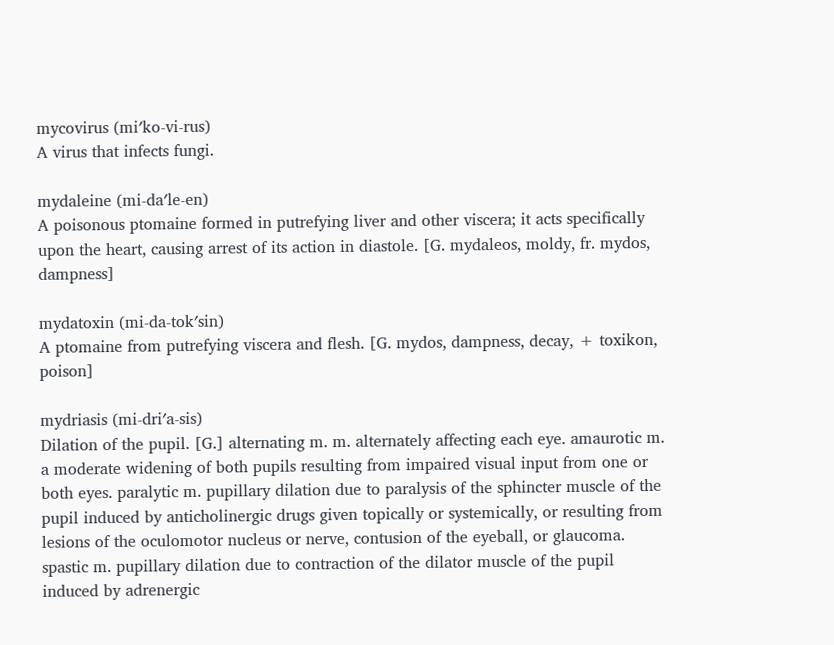mycovirus (mi′ko-vi-rus)
A virus that infects fungi.

mydaleine (mi-da′le-en)
A poisonous ptomaine formed in putrefying liver and other viscera; it acts specifically upon the heart, causing arrest of its action in diastole. [G. mydaleos, moldy, fr. mydos, dampness]

mydatoxin (mi-da-tok′sin)
A ptomaine from putrefying viscera and flesh. [G. mydos, dampness, decay, + toxikon, poison]

mydriasis (mi-dri′a-sis)
Dilation of the pupil. [G.] alternating m. m. alternately affecting each eye. amaurotic m. a moderate widening of both pupils resulting from impaired visual input from one or both eyes. paralytic m. pupillary dilation due to paralysis of the sphincter muscle of the pupil induced by anticholinergic drugs given topically or systemically, or resulting from lesions of the oculomotor nucleus or nerve, contusion of the eyeball, or glaucoma. spastic m. pupillary dilation due to contraction of the dilator muscle of the pupil induced by adrenergic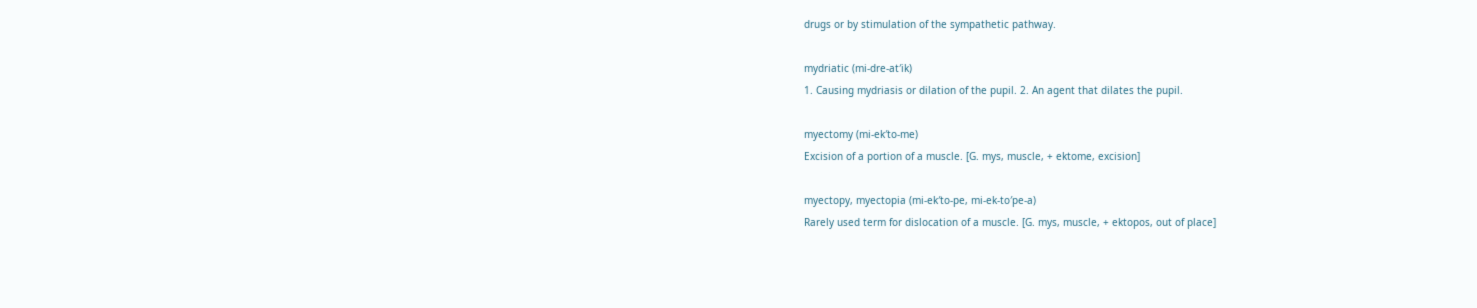drugs or by stimulation of the sympathetic pathway.

mydriatic (mi-dre-at′ik)
1. Causing mydriasis or dilation of the pupil. 2. An agent that dilates the pupil.

myectomy (mi-ek′to-me)
Excision of a portion of a muscle. [G. mys, muscle, + ektome, excision]

myectopy, myectopia (mi-ek′to-pe, mi-ek-to′pe-a)
Rarely used term for dislocation of a muscle. [G. mys, muscle, + ektopos, out of place]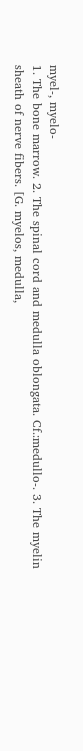myel-, myelo-
1. The bone marrow. 2. The spinal cord and medulla oblongata. Cf.:medullo-. 3. The myelin sheath of nerve fibers. [G. myelos, medulla,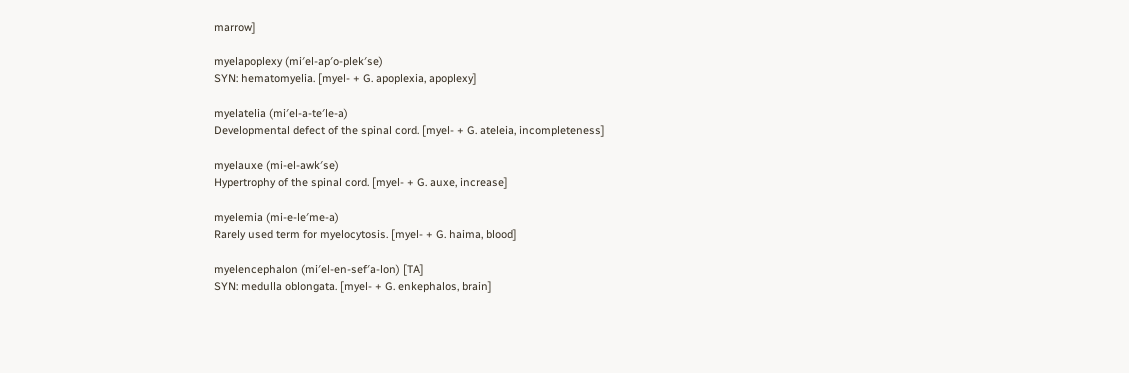marrow]

myelapoplexy (mi′el-ap′o-plek′se)
SYN: hematomyelia. [myel- + G. apoplexia, apoplexy]

myelatelia (mi′el-a-te′le-a)
Developmental defect of the spinal cord. [myel- + G. ateleia, incompleteness]

myelauxe (mi-el-awk′se)
Hypertrophy of the spinal cord. [myel- + G. auxe, increase]

myelemia (mi-e-le′me-a)
Rarely used term for myelocytosis. [myel- + G. haima, blood]

myelencephalon (mi′el-en-sef′a-lon) [TA]
SYN: medulla oblongata. [myel- + G. enkephalos, brain]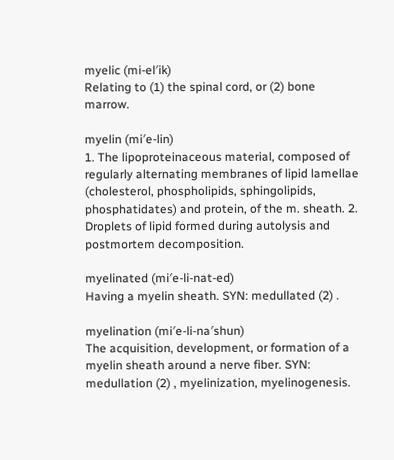myelic (mi-el′ik)
Relating to (1) the spinal cord, or (2) bone marrow.

myelin (mi′e-lin)
1. The lipoproteinaceous material, composed of regularly alternating membranes of lipid lamellae (cholesterol, phospholipids, sphingolipids, phosphatidates) and protein, of the m. sheath. 2. Droplets of lipid formed during autolysis and postmortem decomposition.

myelinated (mi′e-li-nat-ed)
Having a myelin sheath. SYN: medullated (2) .

myelination (mi′e-li-na′shun)
The acquisition, development, or formation of a myelin sheath around a nerve fiber. SYN: medullation (2) , myelinization, myelinogenesis.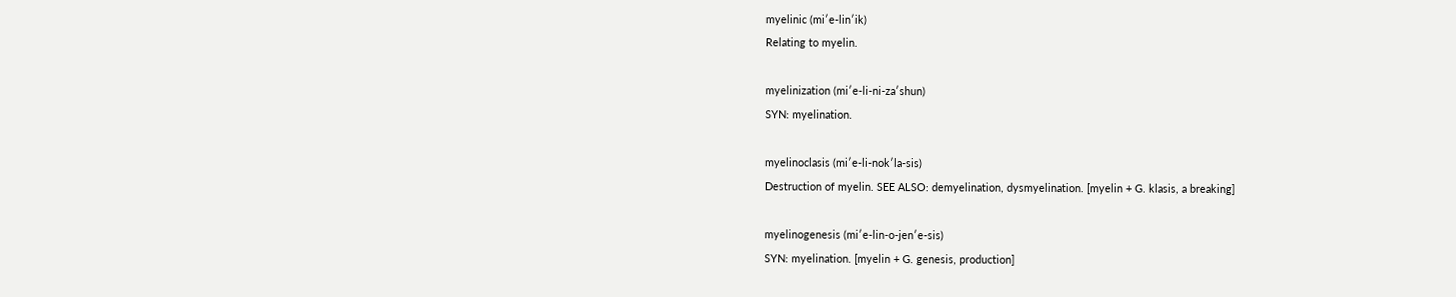myelinic (mi′e-lin′ik)
Relating to myelin.

myelinization (mi′e-li-ni-za′shun)
SYN: myelination.

myelinoclasis (mi′e-li-nok′la-sis)
Destruction of myelin. SEE ALSO: demyelination, dysmyelination. [myelin + G. klasis, a breaking]

myelinogenesis (mi′e-lin-o-jen′e-sis)
SYN: myelination. [myelin + G. genesis, production]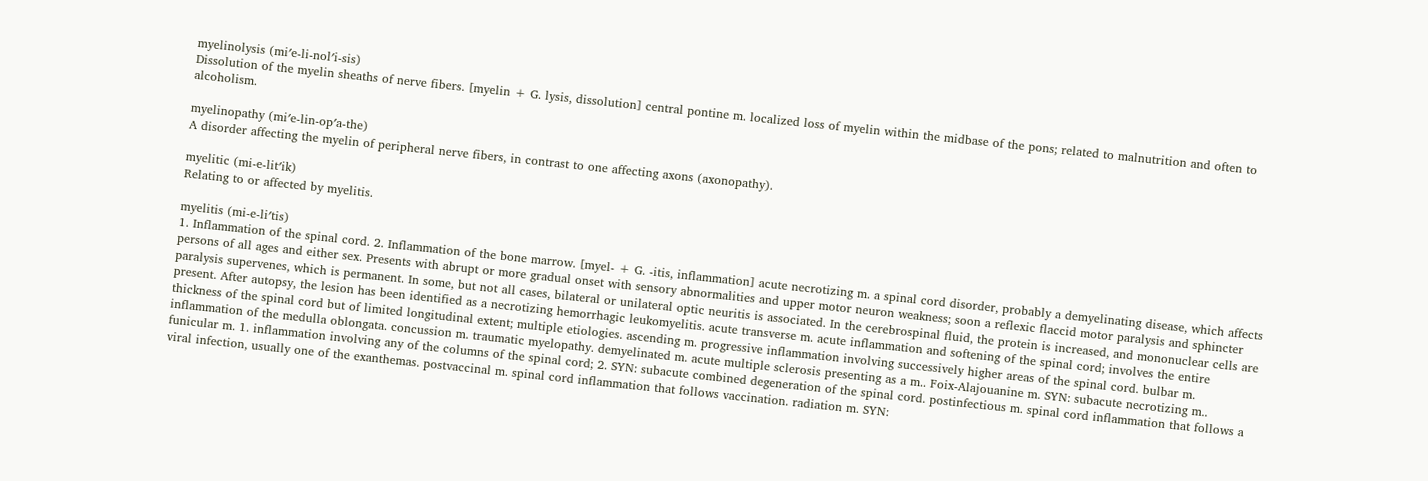myelinolysis (mi′e-li-nol′i-sis)
Dissolution of the myelin sheaths of nerve fibers. [myelin + G. lysis, dissolution] central pontine m. localized loss of myelin within the midbase of the pons; related to malnutrition and often to alcoholism.

myelinopathy (mi′e-lin-op′a-the)
A disorder affecting the myelin of peripheral nerve fibers, in contrast to one affecting axons (axonopathy).

myelitic (mi-e-lit′ik)
Relating to or affected by myelitis.

myelitis (mi-e-li′tis)
1. Inflammation of the spinal cord. 2. Inflammation of the bone marrow. [myel- + G. -itis, inflammation] acute necrotizing m. a spinal cord disorder, probably a demyelinating disease, which affects persons of all ages and either sex. Presents with abrupt or more gradual onset with sensory abnormalities and upper motor neuron weakness; soon a reflexic flaccid motor paralysis and sphincter paralysis supervenes, which is permanent. In some, but not all cases, bilateral or unilateral optic neuritis is associated. In the cerebrospinal fluid, the protein is increased, and mononuclear cells are present. After autopsy, the lesion has been identified as a necrotizing hemorrhagic leukomyelitis. acute transverse m. acute inflammation and softening of the spinal cord; involves the entire thickness of the spinal cord but of limited longitudinal extent; multiple etiologies. ascending m. progressive inflammation involving successively higher areas of the spinal cord. bulbar m. inflammation of the medulla oblongata. concussion m. traumatic myelopathy. demyelinated m. acute multiple sclerosis presenting as a m.. Foix-Alajouanine m. SYN: subacute necrotizing m.. funicular m. 1. inflammation involving any of the columns of the spinal cord; 2. SYN: subacute combined degeneration of the spinal cord. postinfectious m. spinal cord inflammation that follows a viral infection, usually one of the exanthemas. postvaccinal m. spinal cord inflammation that follows vaccination. radiation m. SYN: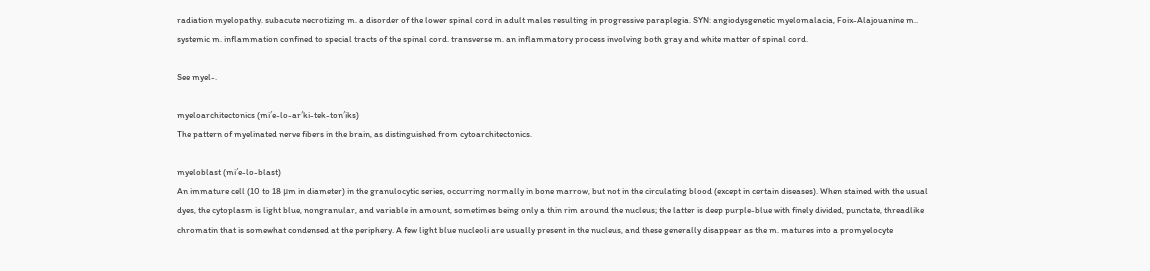radiation myelopathy. subacute necrotizing m. a disorder of the lower spinal cord in adult males resulting in progressive paraplegia. SYN: angiodysgenetic myelomalacia, Foix-Alajouanine m.. systemic m. inflammation confined to special tracts of the spinal cord. transverse m. an inflammatory process involving both gray and white matter of spinal cord.

See myel-.

myeloarchitectonics (mi′e-lo-ar′ki-tek-ton′iks)
The pattern of myelinated nerve fibers in the brain, as distinguished from cytoarchitectonics.

myeloblast (mi′e-lo-blast)
An immature cell (10 to 18 μm in diameter) in the granulocytic series, occurring normally in bone marrow, but not in the circulating blood (except in certain diseases). When stained with the usual dyes, the cytoplasm is light blue, nongranular, and variable in amount, sometimes being only a thin rim around the nucleus; the latter is deep purple-blue with finely divided, punctate, threadlike chromatin that is somewhat condensed at the periphery. A few light blue nucleoli are usually present in the nucleus, and these generally disappear as the m. matures into a promyelocyte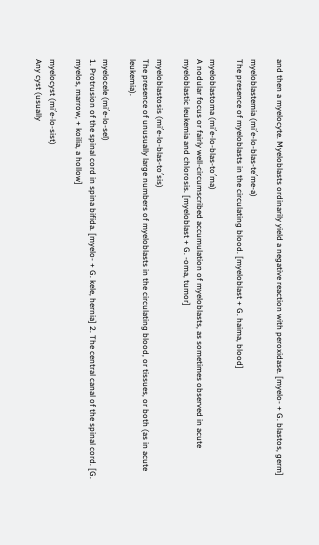and then a myelocyte. Myeloblasts ordinarily yield a negative reaction with peroxidase. [myelo- + G. blastos, germ]

myeloblastemia (mi′e-lo-blas-te′me-a)
The presence of myeloblasts in the circulating blood. [myeloblast + G. haima, blood]

myeloblastoma (mi′e-lo-blas-to′ma)
A nodular focus or fairly well-circumscribed accumulation of myeloblasts, as sometimes observed in acute myeloblastic leukemia and chlorosis. [myeloblast + G. -oma, tumor]

myeloblastosis (mi′e-lo-blas-to′sis)
The presence of unusually large numbers of myeloblasts in the circulating blood, or tissues, or both (as in acute leukemia).

myelocele (mi′e-lo-sel)
1. Protrusion of the spinal cord in spina bifida. [myelo- + G. kele, hernia] 2. The central canal of the spinal cord. [G. myelos, marrow, + koilia, a hollow]

myelocyst (mi′e-lo-sist)
Any cyst (usually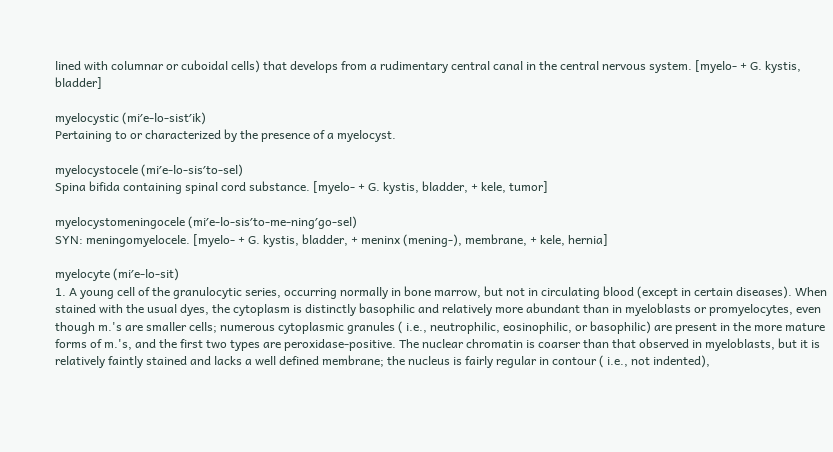lined with columnar or cuboidal cells) that develops from a rudimentary central canal in the central nervous system. [myelo- + G. kystis, bladder]

myelocystic (mi′e-lo-sist′ik)
Pertaining to or characterized by the presence of a myelocyst.

myelocystocele (mi′e-lo-sis′to-sel)
Spina bifida containing spinal cord substance. [myelo- + G. kystis, bladder, + kele, tumor]

myelocystomeningocele (mi′e-lo-sis′to-me-ning′go-sel)
SYN: meningomyelocele. [myelo- + G. kystis, bladder, + meninx (mening-), membrane, + kele, hernia]

myelocyte (mi′e-lo-sit)
1. A young cell of the granulocytic series, occurring normally in bone marrow, but not in circulating blood (except in certain diseases). When stained with the usual dyes, the cytoplasm is distinctly basophilic and relatively more abundant than in myeloblasts or promyelocytes, even though m.'s are smaller cells; numerous cytoplasmic granules ( i.e., neutrophilic, eosinophilic, or basophilic) are present in the more mature forms of m.'s, and the first two types are peroxidase-positive. The nuclear chromatin is coarser than that observed in myeloblasts, but it is relatively faintly stained and lacks a well defined membrane; the nucleus is fairly regular in contour ( i.e., not indented),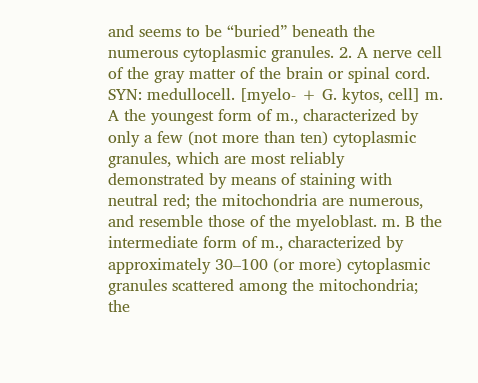and seems to be “buried” beneath the numerous cytoplasmic granules. 2. A nerve cell of the gray matter of the brain or spinal cord. SYN: medullocell. [myelo- + G. kytos, cell] m. A the youngest form of m., characterized by only a few (not more than ten) cytoplasmic granules, which are most reliably demonstrated by means of staining with neutral red; the mitochondria are numerous, and resemble those of the myeloblast. m. B the intermediate form of m., characterized by approximately 30–100 (or more) cytoplasmic granules scattered among the mitochondria; the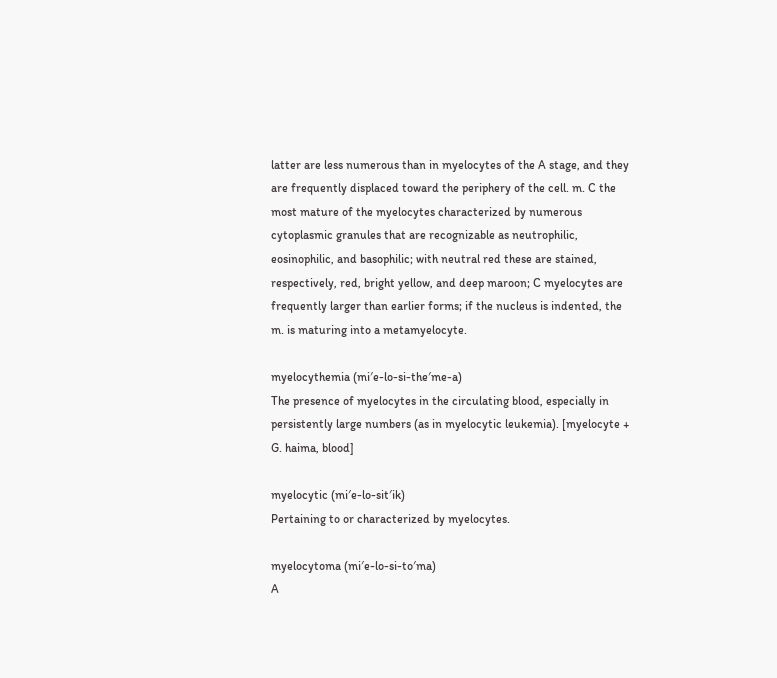latter are less numerous than in myelocytes of the A stage, and they are frequently displaced toward the periphery of the cell. m. C the most mature of the myelocytes characterized by numerous cytoplasmic granules that are recognizable as neutrophilic, eosinophilic, and basophilic; with neutral red these are stained, respectively, red, bright yellow, and deep maroon; C myelocytes are frequently larger than earlier forms; if the nucleus is indented, the m. is maturing into a metamyelocyte.

myelocythemia (mi′e-lo-si-the′me-a)
The presence of myelocytes in the circulating blood, especially in persistently large numbers (as in myelocytic leukemia). [myelocyte + G. haima, blood]

myelocytic (mi′e-lo-sit′ik)
Pertaining to or characterized by myelocytes.

myelocytoma (mi′e-lo-si-to′ma)
A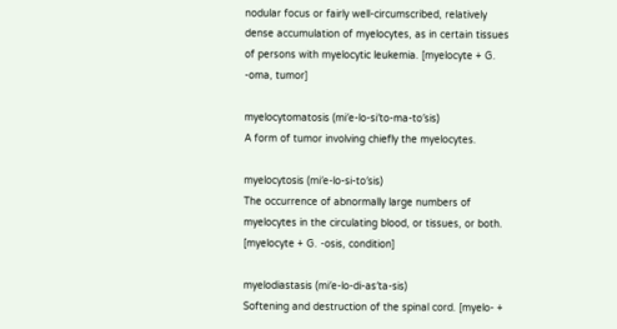nodular focus or fairly well-circumscribed, relatively dense accumulation of myelocytes, as in certain tissues of persons with myelocytic leukemia. [myelocyte + G. -oma, tumor]

myelocytomatosis (mi′e-lo-si′to-ma-to′sis)
A form of tumor involving chiefly the myelocytes.

myelocytosis (mi′e-lo-si-to′sis)
The occurrence of abnormally large numbers of myelocytes in the circulating blood, or tissues, or both. [myelocyte + G. -osis, condition]

myelodiastasis (mi′e-lo-di-as′ta-sis)
Softening and destruction of the spinal cord. [myelo- +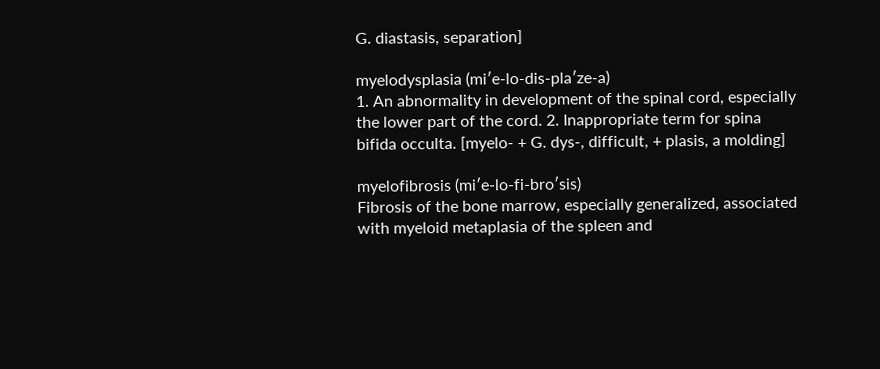G. diastasis, separation]

myelodysplasia (mi′e-lo-dis-pla′ze-a)
1. An abnormality in development of the spinal cord, especially the lower part of the cord. 2. Inappropriate term for spina bifida occulta. [myelo- + G. dys-, difficult, + plasis, a molding]

myelofibrosis (mi′e-lo-fi-bro′sis)
Fibrosis of the bone marrow, especially generalized, associated with myeloid metaplasia of the spleen and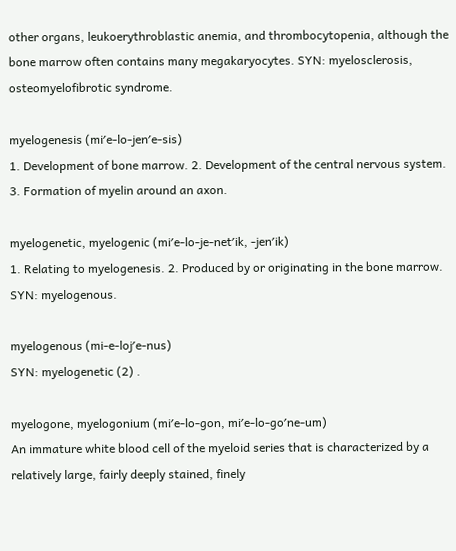other organs, leukoerythroblastic anemia, and thrombocytopenia, although the bone marrow often contains many megakaryocytes. SYN: myelosclerosis, osteomyelofibrotic syndrome.

myelogenesis (mi′e-lo-jen′e-sis)
1. Development of bone marrow. 2. Development of the central nervous system. 3. Formation of myelin around an axon.

myelogenetic, myelogenic (mi′e-lo-je-net′ik, -jen′ik)
1. Relating to myelogenesis. 2. Produced by or originating in the bone marrow. SYN: myelogenous.

myelogenous (mi-e-loj′e-nus)
SYN: myelogenetic (2) .

myelogone, myelogonium (mi′e-lo-gon, mi′e-lo-go′ne-um)
An immature white blood cell of the myeloid series that is characterized by a relatively large, fairly deeply stained, finely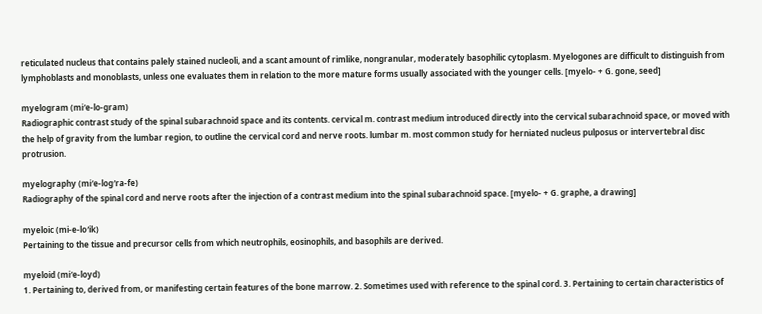reticulated nucleus that contains palely stained nucleoli, and a scant amount of rimlike, nongranular, moderately basophilic cytoplasm. Myelogones are difficult to distinguish from lymphoblasts and monoblasts, unless one evaluates them in relation to the more mature forms usually associated with the younger cells. [myelo- + G. gone, seed]

myelogram (mi′e-lo-gram)
Radiographic contrast study of the spinal subarachnoid space and its contents. cervical m. contrast medium introduced directly into the cervical subarachnoid space, or moved with the help of gravity from the lumbar region, to outline the cervical cord and nerve roots. lumbar m. most common study for herniated nucleus pulposus or intervertebral disc protrusion.

myelography (mi′e-log′ra-fe)
Radiography of the spinal cord and nerve roots after the injection of a contrast medium into the spinal subarachnoid space. [myelo- + G. graphe, a drawing]

myeloic (mi-e-lo′ik)
Pertaining to the tissue and precursor cells from which neutrophils, eosinophils, and basophils are derived.

myeloid (mi′e-loyd)
1. Pertaining to, derived from, or manifesting certain features of the bone marrow. 2. Sometimes used with reference to the spinal cord. 3. Pertaining to certain characteristics of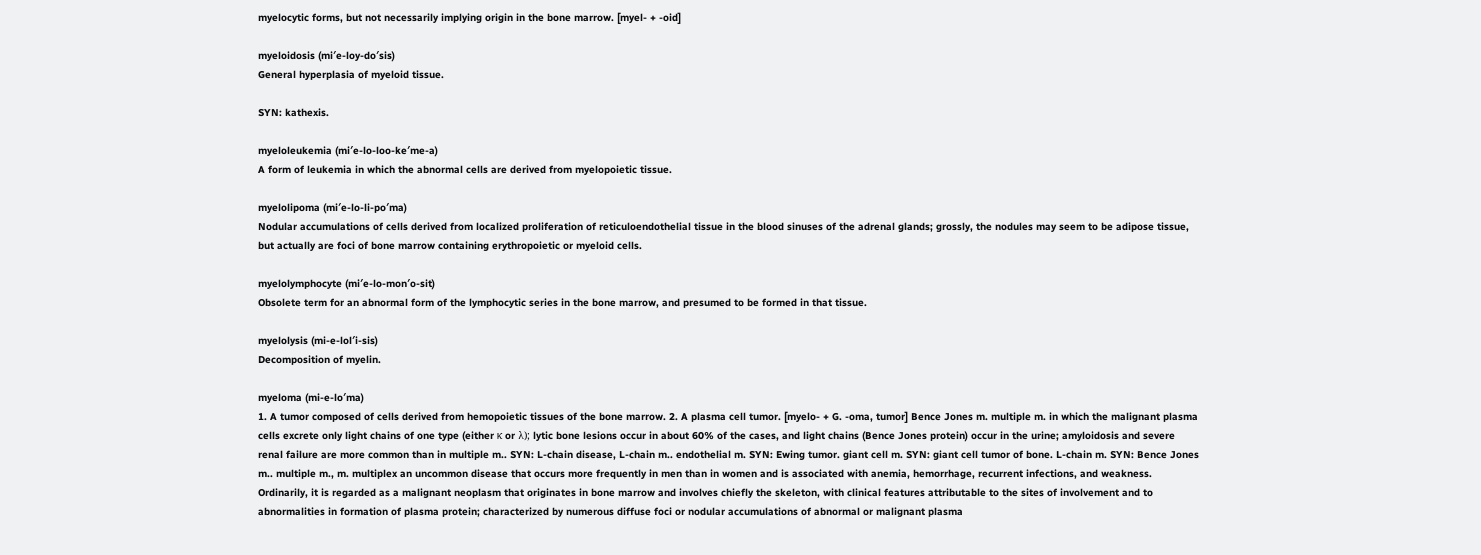myelocytic forms, but not necessarily implying origin in the bone marrow. [myel- + -oid]

myeloidosis (mi′e-loy-do′sis)
General hyperplasia of myeloid tissue.

SYN: kathexis.

myeloleukemia (mi′e-lo-loo-ke′me-a)
A form of leukemia in which the abnormal cells are derived from myelopoietic tissue.

myelolipoma (mi′e-lo-li-po′ma)
Nodular accumulations of cells derived from localized proliferation of reticuloendothelial tissue in the blood sinuses of the adrenal glands; grossly, the nodules may seem to be adipose tissue, but actually are foci of bone marrow containing erythropoietic or myeloid cells.

myelolymphocyte (mi′e-lo-mon′o-sit)
Obsolete term for an abnormal form of the lymphocytic series in the bone marrow, and presumed to be formed in that tissue.

myelolysis (mi-e-lol′i-sis)
Decomposition of myelin.

myeloma (mi-e-lo′ma)
1. A tumor composed of cells derived from hemopoietic tissues of the bone marrow. 2. A plasma cell tumor. [myelo- + G. -oma, tumor] Bence Jones m. multiple m. in which the malignant plasma cells excrete only light chains of one type (either κ or λ); lytic bone lesions occur in about 60% of the cases, and light chains (Bence Jones protein) occur in the urine; amyloidosis and severe renal failure are more common than in multiple m.. SYN: L-chain disease, L-chain m.. endothelial m. SYN: Ewing tumor. giant cell m. SYN: giant cell tumor of bone. L-chain m. SYN: Bence Jones m.. multiple m., m. multiplex an uncommon disease that occurs more frequently in men than in women and is associated with anemia, hemorrhage, recurrent infections, and weakness. Ordinarily, it is regarded as a malignant neoplasm that originates in bone marrow and involves chiefly the skeleton, with clinical features attributable to the sites of involvement and to abnormalities in formation of plasma protein; characterized by numerous diffuse foci or nodular accumulations of abnormal or malignant plasma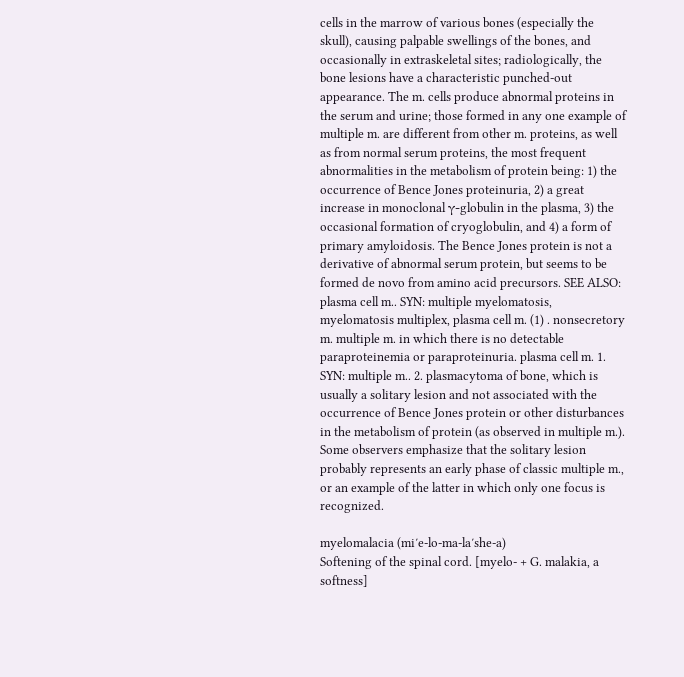cells in the marrow of various bones (especially the skull), causing palpable swellings of the bones, and occasionally in extraskeletal sites; radiologically, the bone lesions have a characteristic punched-out appearance. The m. cells produce abnormal proteins in the serum and urine; those formed in any one example of multiple m. are different from other m. proteins, as well as from normal serum proteins, the most frequent abnormalities in the metabolism of protein being: 1) the occurrence of Bence Jones proteinuria, 2) a great increase in monoclonal γ-globulin in the plasma, 3) the occasional formation of cryoglobulin, and 4) a form of primary amyloidosis. The Bence Jones protein is not a derivative of abnormal serum protein, but seems to be formed de novo from amino acid precursors. SEE ALSO: plasma cell m.. SYN: multiple myelomatosis, myelomatosis multiplex, plasma cell m. (1) . nonsecretory m. multiple m. in which there is no detectable paraproteinemia or paraproteinuria. plasma cell m. 1. SYN: multiple m.. 2. plasmacytoma of bone, which is usually a solitary lesion and not associated with the occurrence of Bence Jones protein or other disturbances in the metabolism of protein (as observed in multiple m.). Some observers emphasize that the solitary lesion probably represents an early phase of classic multiple m., or an example of the latter in which only one focus is recognized.

myelomalacia (mi′e-lo-ma-la′she-a)
Softening of the spinal cord. [myelo- + G. malakia, a softness]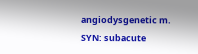angiodysgenetic m. SYN: subacute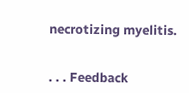necrotizing myelitis.


. . . Feedback